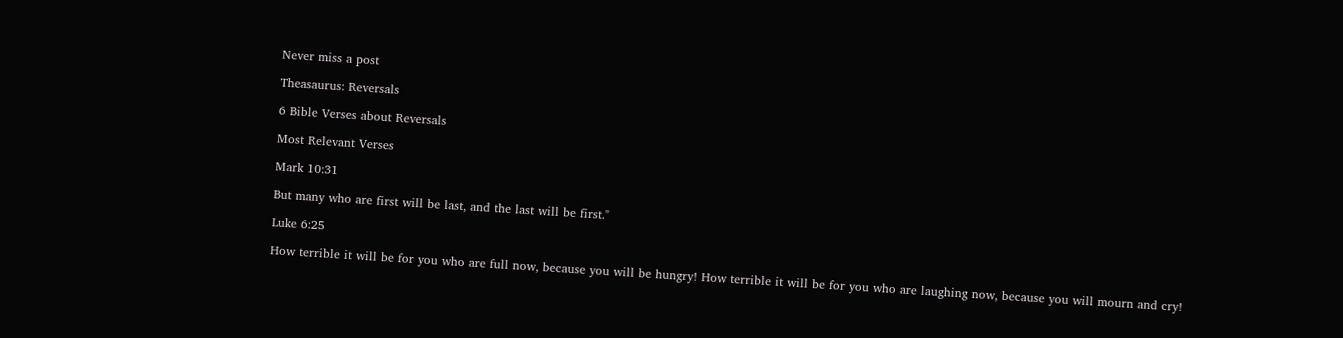Never miss a post

Theasaurus: Reversals

6 Bible Verses about Reversals

Most Relevant Verses

Mark 10:31

But many who are first will be last, and the last will be first."

Luke 6:25

How terrible it will be for you who are full now, because you will be hungry! How terrible it will be for you who are laughing now, because you will mourn and cry!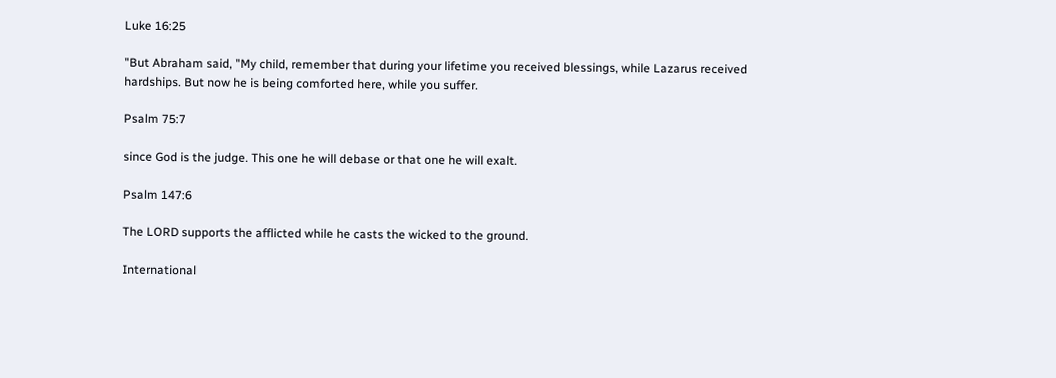Luke 16:25

"But Abraham said, "My child, remember that during your lifetime you received blessings, while Lazarus received hardships. But now he is being comforted here, while you suffer.

Psalm 75:7

since God is the judge. This one he will debase or that one he will exalt.

Psalm 147:6

The LORD supports the afflicted while he casts the wicked to the ground.

International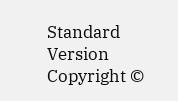Standard Version Copyright ©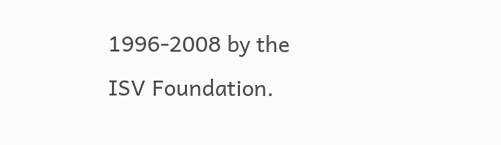1996-2008 by the ISV Foundation.